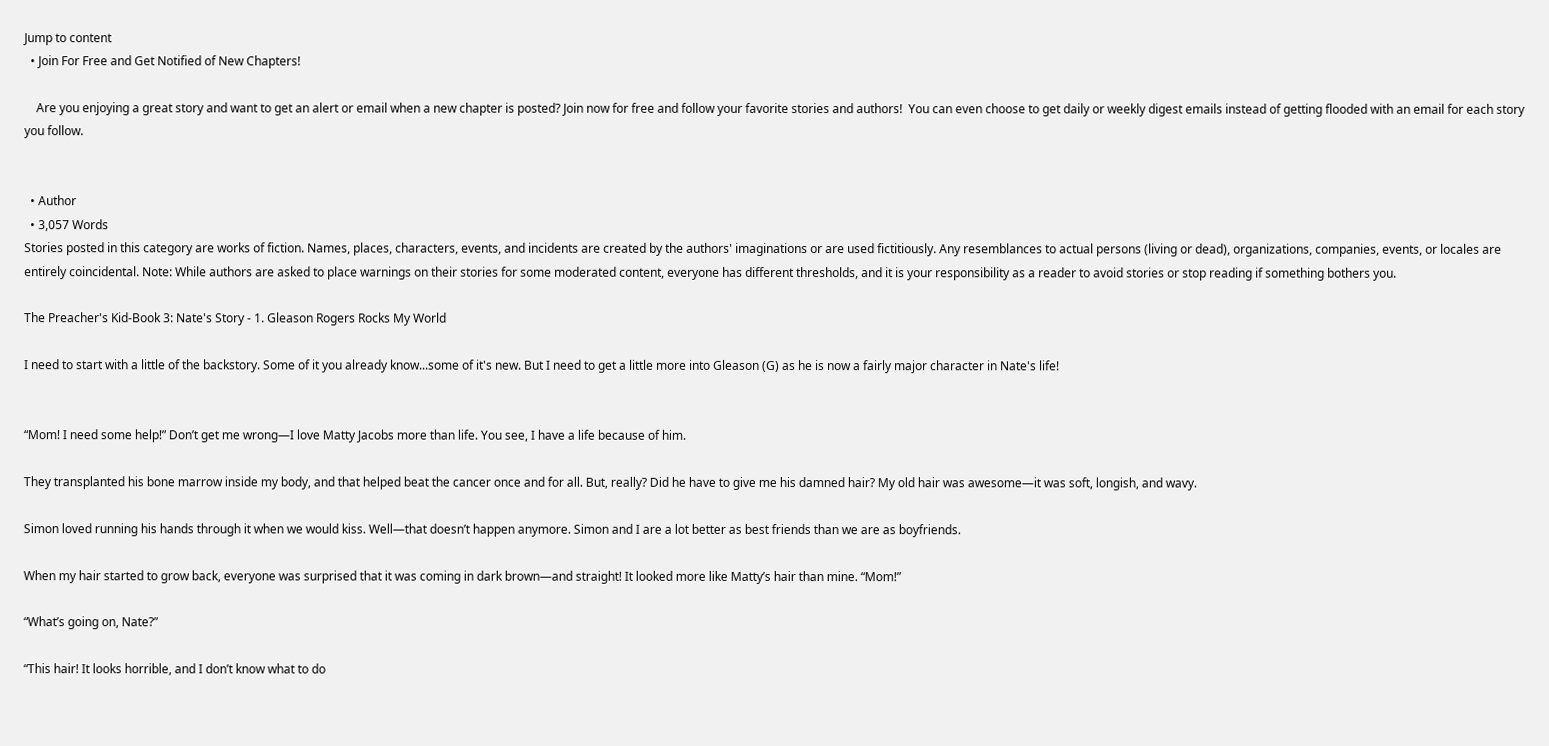Jump to content
  • Join For Free and Get Notified of New Chapters!

    Are you enjoying a great story and want to get an alert or email when a new chapter is posted? Join now for free and follow your favorite stories and authors!  You can even choose to get daily or weekly digest emails instead of getting flooded with an email for each story you follow.


  • Author
  • 3,057 Words
Stories posted in this category are works of fiction. Names, places, characters, events, and incidents are created by the authors' imaginations or are used fictitiously. Any resemblances to actual persons (living or dead), organizations, companies, events, or locales are entirely coincidental. Note: While authors are asked to place warnings on their stories for some moderated content, everyone has different thresholds, and it is your responsibility as a reader to avoid stories or stop reading if something bothers you.

The Preacher's Kid-Book 3: Nate's Story - 1. Gleason Rogers Rocks My World

I need to start with a little of the backstory. Some of it you already know...some of it's new. But I need to get a little more into Gleason (G) as he is now a fairly major character in Nate's life!


“Mom! I need some help!” Don’t get me wrong—I love Matty Jacobs more than life. You see, I have a life because of him.

They transplanted his bone marrow inside my body, and that helped beat the cancer once and for all. But, really? Did he have to give me his damned hair? My old hair was awesome—it was soft, longish, and wavy.

Simon loved running his hands through it when we would kiss. Well—that doesn’t happen anymore. Simon and I are a lot better as best friends than we are as boyfriends.

When my hair started to grow back, everyone was surprised that it was coming in dark brown—and straight! It looked more like Matty’s hair than mine. “Mom!”

“What’s going on, Nate?”

“This hair! It looks horrible, and I don’t know what to do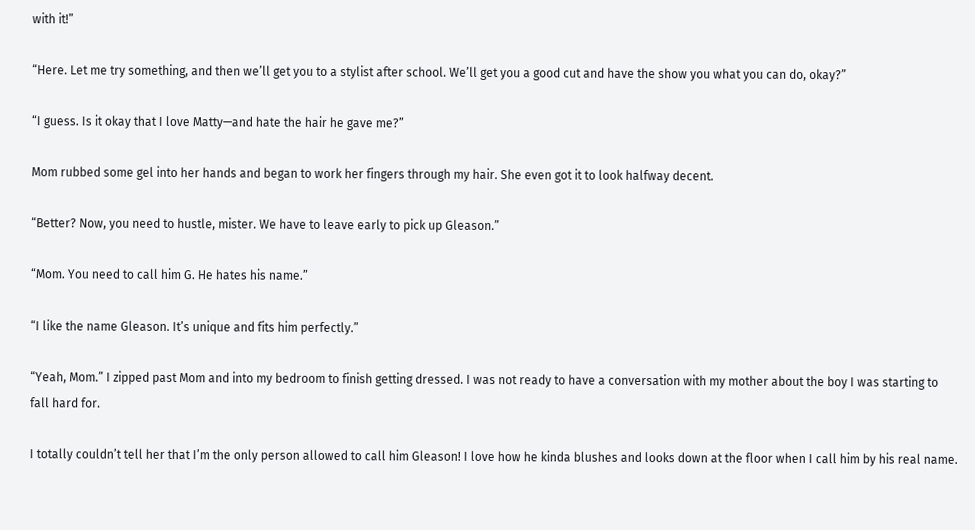with it!”

“Here. Let me try something, and then we’ll get you to a stylist after school. We’ll get you a good cut and have the show you what you can do, okay?”

“I guess. Is it okay that I love Matty—and hate the hair he gave me?”

Mom rubbed some gel into her hands and began to work her fingers through my hair. She even got it to look halfway decent.

“Better? Now, you need to hustle, mister. We have to leave early to pick up Gleason.”

“Mom. You need to call him G. He hates his name.”

“I like the name Gleason. It’s unique and fits him perfectly.”

“Yeah, Mom.” I zipped past Mom and into my bedroom to finish getting dressed. I was not ready to have a conversation with my mother about the boy I was starting to fall hard for.

I totally couldn’t tell her that I’m the only person allowed to call him Gleason! I love how he kinda blushes and looks down at the floor when I call him by his real name.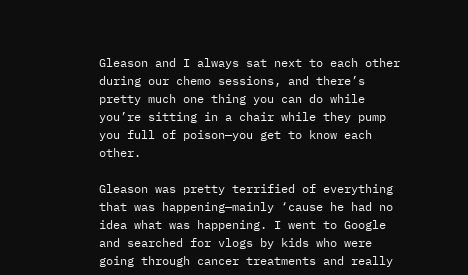Gleason and I always sat next to each other during our chemo sessions, and there’s pretty much one thing you can do while you’re sitting in a chair while they pump you full of poison—you get to know each other.

Gleason was pretty terrified of everything that was happening—mainly ‘cause he had no idea what was happening. I went to Google and searched for vlogs by kids who were going through cancer treatments and really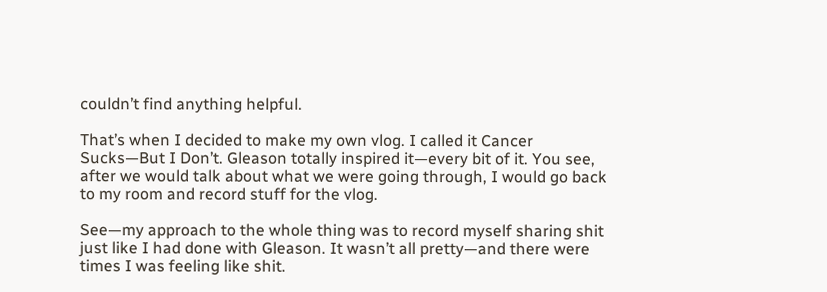couldn’t find anything helpful.

That’s when I decided to make my own vlog. I called it Cancer Sucks—But I Don’t. Gleason totally inspired it—every bit of it. You see, after we would talk about what we were going through, I would go back to my room and record stuff for the vlog.

See—my approach to the whole thing was to record myself sharing shit just like I had done with Gleason. It wasn’t all pretty—and there were times I was feeling like shit.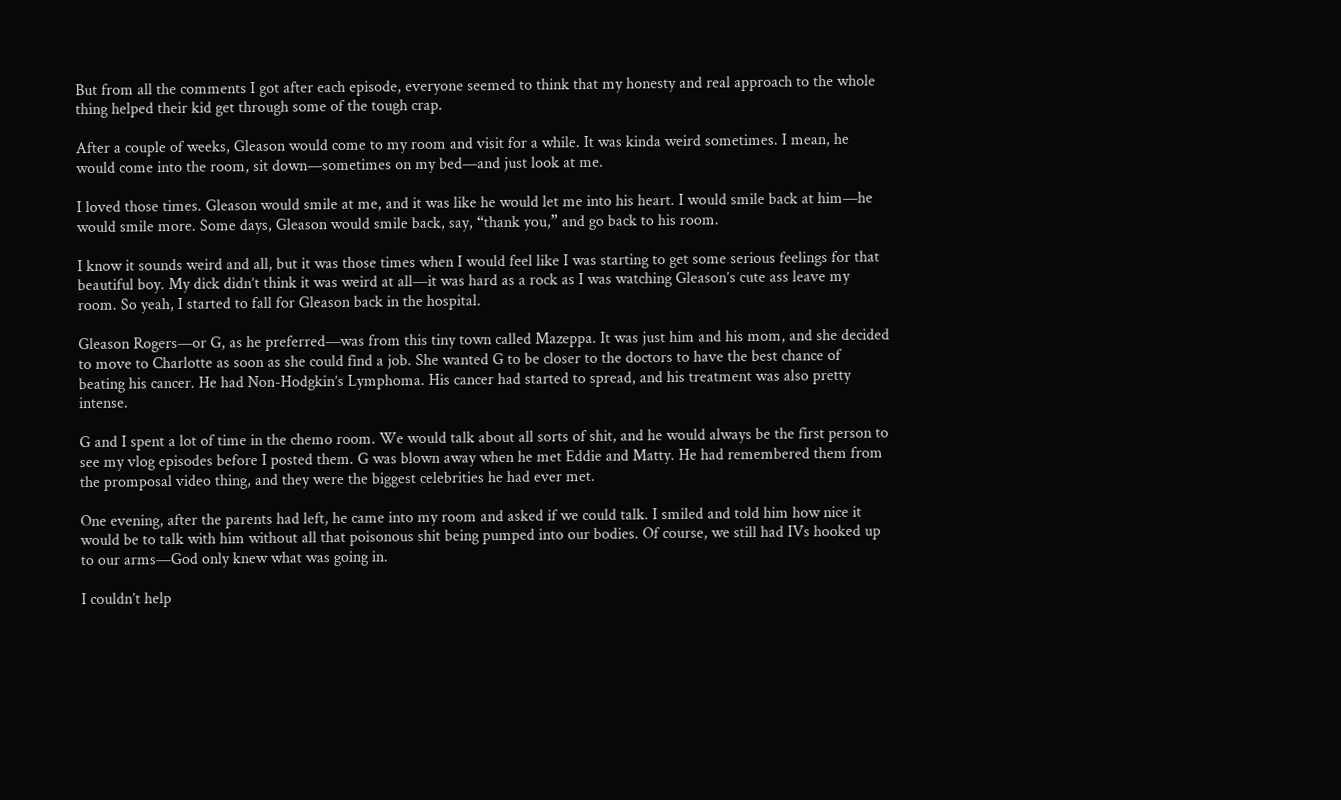But from all the comments I got after each episode, everyone seemed to think that my honesty and real approach to the whole thing helped their kid get through some of the tough crap.

After a couple of weeks, Gleason would come to my room and visit for a while. It was kinda weird sometimes. I mean, he would come into the room, sit down—sometimes on my bed—and just look at me.

I loved those times. Gleason would smile at me, and it was like he would let me into his heart. I would smile back at him—he would smile more. Some days, Gleason would smile back, say, “thank you,” and go back to his room.

I know it sounds weird and all, but it was those times when I would feel like I was starting to get some serious feelings for that beautiful boy. My dick didn’t think it was weird at all—it was hard as a rock as I was watching Gleason’s cute ass leave my room. So yeah, I started to fall for Gleason back in the hospital.

Gleason Rogers—or G, as he preferred—was from this tiny town called Mazeppa. It was just him and his mom, and she decided to move to Charlotte as soon as she could find a job. She wanted G to be closer to the doctors to have the best chance of beating his cancer. He had Non-Hodgkin’s Lymphoma. His cancer had started to spread, and his treatment was also pretty intense.

G and I spent a lot of time in the chemo room. We would talk about all sorts of shit, and he would always be the first person to see my vlog episodes before I posted them. G was blown away when he met Eddie and Matty. He had remembered them from the promposal video thing, and they were the biggest celebrities he had ever met.

One evening, after the parents had left, he came into my room and asked if we could talk. I smiled and told him how nice it would be to talk with him without all that poisonous shit being pumped into our bodies. Of course, we still had IVs hooked up to our arms—God only knew what was going in.

I couldn’t help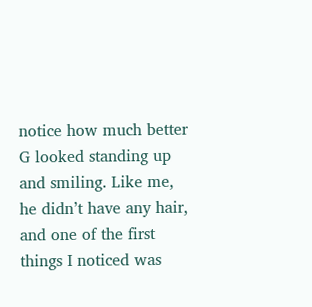notice how much better G looked standing up and smiling. Like me, he didn’t have any hair, and one of the first things I noticed was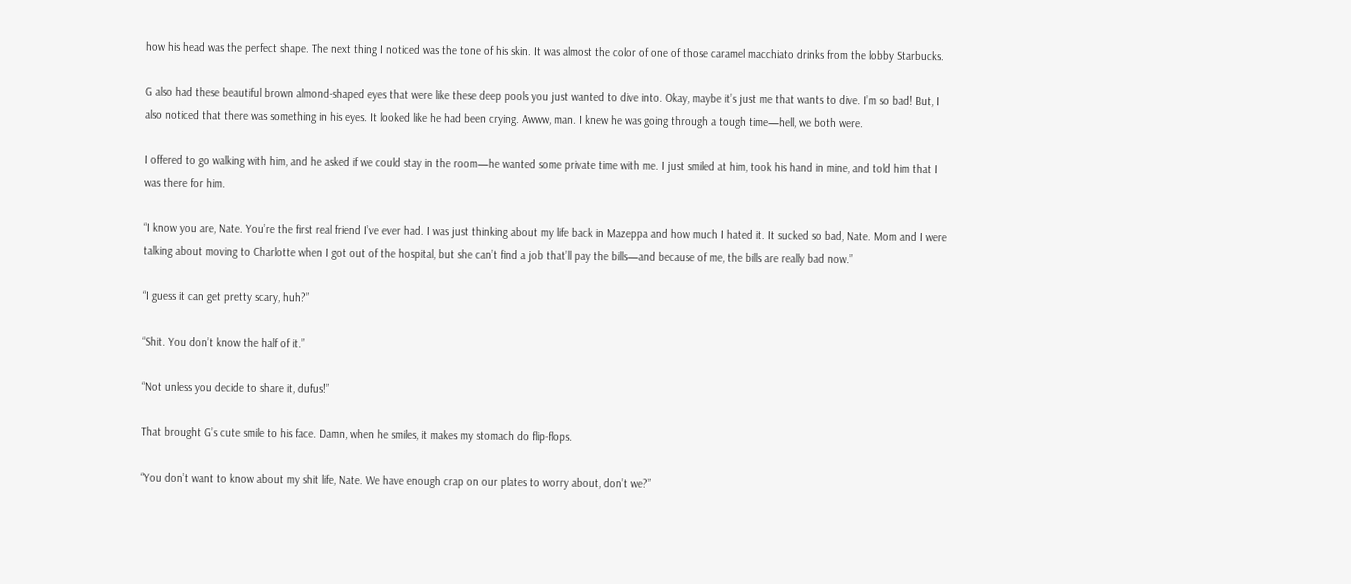how his head was the perfect shape. The next thing I noticed was the tone of his skin. It was almost the color of one of those caramel macchiato drinks from the lobby Starbucks.

G also had these beautiful brown almond-shaped eyes that were like these deep pools you just wanted to dive into. Okay, maybe it’s just me that wants to dive. I’m so bad! But, I also noticed that there was something in his eyes. It looked like he had been crying. Awww, man. I knew he was going through a tough time—hell, we both were.

I offered to go walking with him, and he asked if we could stay in the room—he wanted some private time with me. I just smiled at him, took his hand in mine, and told him that I was there for him.

“I know you are, Nate. You’re the first real friend I’ve ever had. I was just thinking about my life back in Mazeppa and how much I hated it. It sucked so bad, Nate. Mom and I were talking about moving to Charlotte when I got out of the hospital, but she can’t find a job that’ll pay the bills—and because of me, the bills are really bad now.”

“I guess it can get pretty scary, huh?”

“Shit. You don’t know the half of it.”

“Not unless you decide to share it, dufus!”

That brought G’s cute smile to his face. Damn, when he smiles, it makes my stomach do flip-flops.

“You don’t want to know about my shit life, Nate. We have enough crap on our plates to worry about, don’t we?”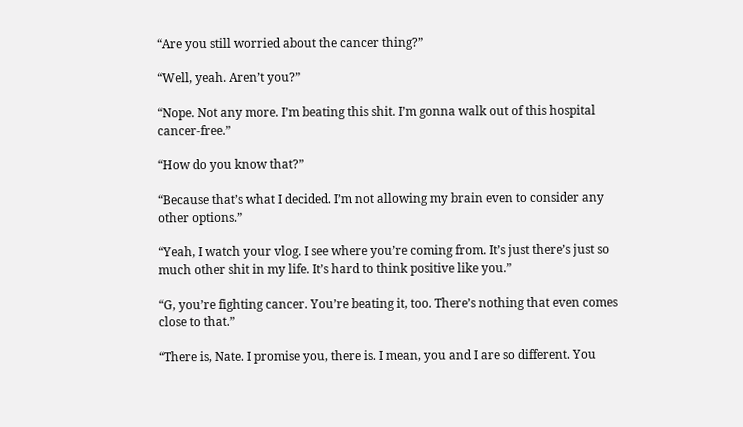“Are you still worried about the cancer thing?”

“Well, yeah. Aren’t you?”

“Nope. Not any more. I’m beating this shit. I’m gonna walk out of this hospital cancer-free.”

“How do you know that?”

“Because that’s what I decided. I’m not allowing my brain even to consider any other options.”

“Yeah, I watch your vlog. I see where you’re coming from. It’s just there’s just so much other shit in my life. It’s hard to think positive like you.”

“G, you’re fighting cancer. You’re beating it, too. There’s nothing that even comes close to that.”

“There is, Nate. I promise you, there is. I mean, you and I are so different. You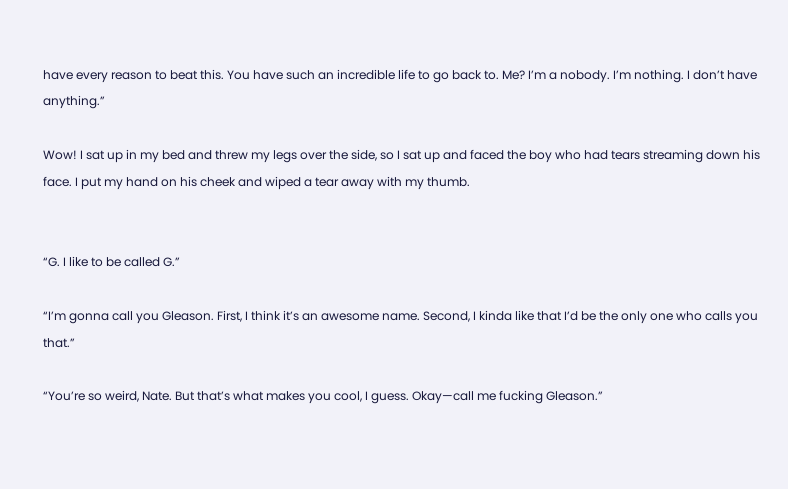have every reason to beat this. You have such an incredible life to go back to. Me? I’m a nobody. I’m nothing. I don’t have anything.”

Wow! I sat up in my bed and threw my legs over the side, so I sat up and faced the boy who had tears streaming down his face. I put my hand on his cheek and wiped a tear away with my thumb.


“G. I like to be called G.”

“I’m gonna call you Gleason. First, I think it’s an awesome name. Second, I kinda like that I’d be the only one who calls you that.”

“You’re so weird, Nate. But that’s what makes you cool, I guess. Okay—call me fucking Gleason.”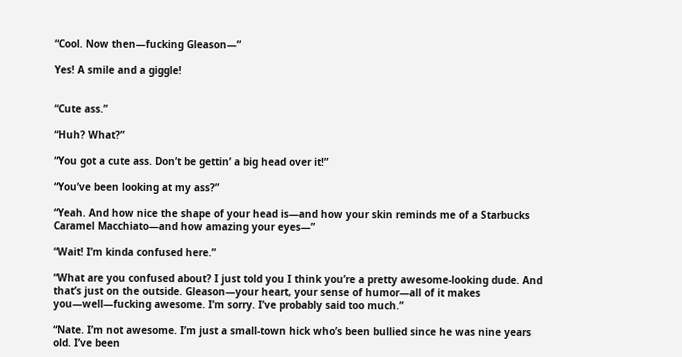“Cool. Now then—fucking Gleason—”

Yes! A smile and a giggle!


“Cute ass.”

“Huh? What?”

“You got a cute ass. Don’t be gettin’ a big head over it!”

“You’ve been looking at my ass?”

“Yeah. And how nice the shape of your head is—and how your skin reminds me of a Starbucks Caramel Macchiato—and how amazing your eyes—”

“Wait! I’m kinda confused here.”

“What are you confused about? I just told you I think you’re a pretty awesome-looking dude. And that’s just on the outside. Gleason—your heart, your sense of humor—all of it makes you—well—fucking awesome. I’m sorry. I’ve probably said too much.”

“Nate. I’m not awesome. I’m just a small-town hick who’s been bullied since he was nine years old. I’ve been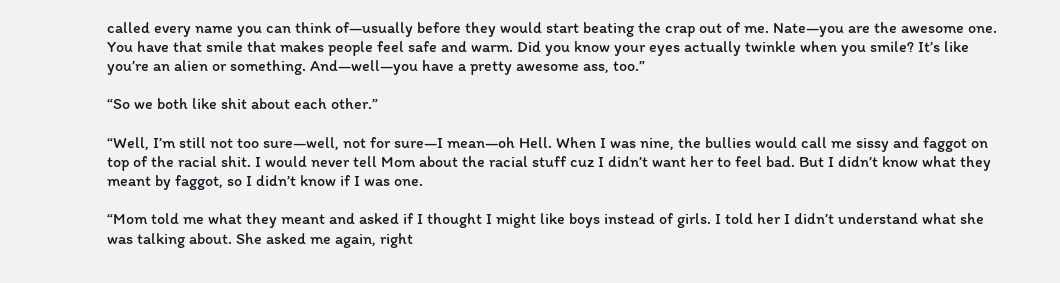called every name you can think of—usually before they would start beating the crap out of me. Nate—you are the awesome one. You have that smile that makes people feel safe and warm. Did you know your eyes actually twinkle when you smile? It’s like you’re an alien or something. And—well—you have a pretty awesome ass, too.”

“So we both like shit about each other.”

“Well, I’m still not too sure—well, not for sure—I mean—oh Hell. When I was nine, the bullies would call me sissy and faggot on top of the racial shit. I would never tell Mom about the racial stuff cuz I didn’t want her to feel bad. But I didn’t know what they meant by faggot, so I didn’t know if I was one.

“Mom told me what they meant and asked if I thought I might like boys instead of girls. I told her I didn’t understand what she was talking about. She asked me again, right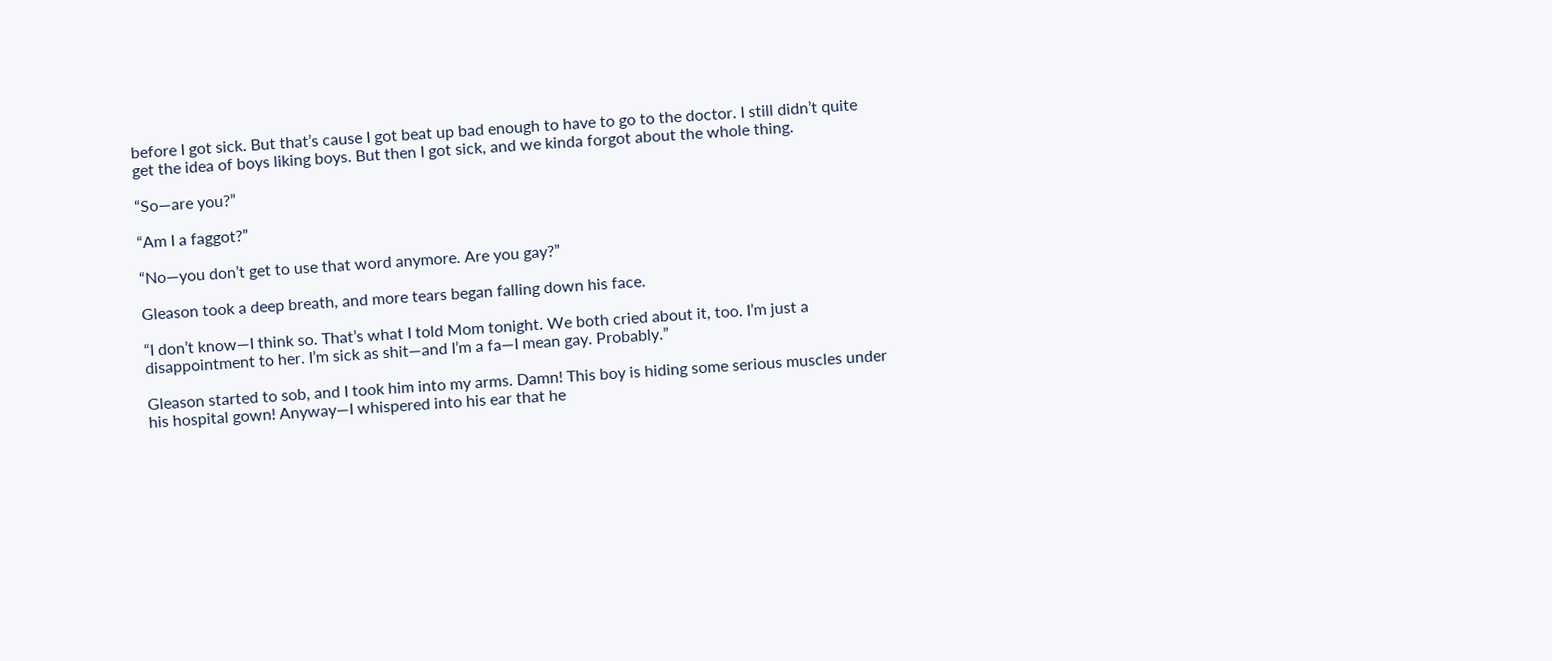before I got sick. But that’s cause I got beat up bad enough to have to go to the doctor. I still didn’t quite get the idea of boys liking boys. But then I got sick, and we kinda forgot about the whole thing.

“So—are you?”

“Am I a faggot?”

“No—you don’t get to use that word anymore. Are you gay?”

Gleason took a deep breath, and more tears began falling down his face.

“I don’t know—I think so. That’s what I told Mom tonight. We both cried about it, too. I’m just a disappointment to her. I’m sick as shit—and I’m a fa—I mean gay. Probably.”

Gleason started to sob, and I took him into my arms. Damn! This boy is hiding some serious muscles under his hospital gown! Anyway—I whispered into his ear that he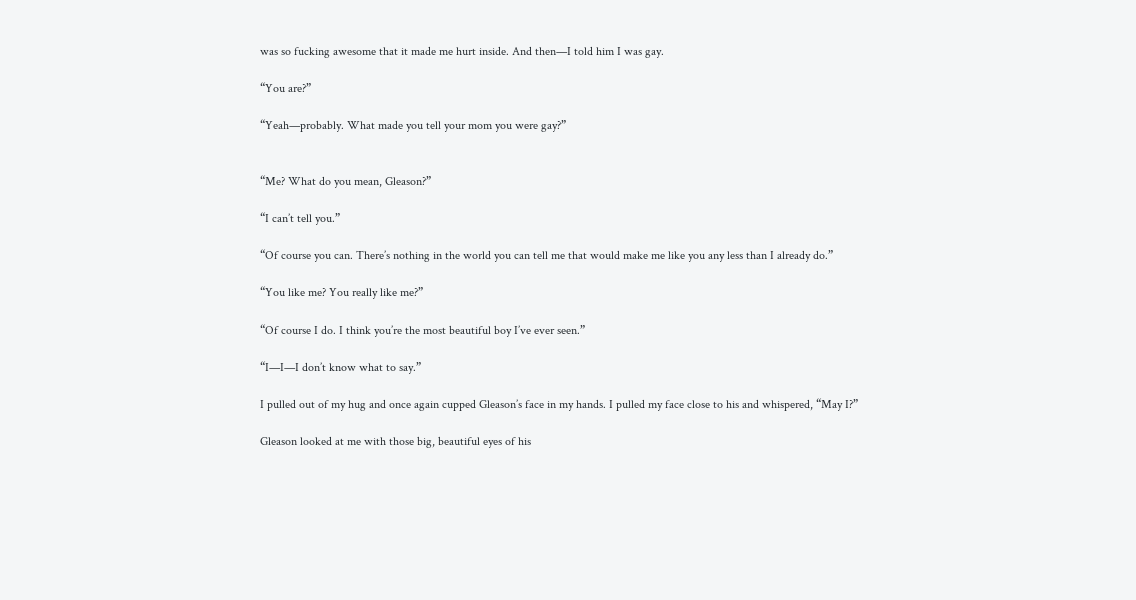was so fucking awesome that it made me hurt inside. And then—I told him I was gay.

“You are?”

“Yeah—probably. What made you tell your mom you were gay?”


“Me? What do you mean, Gleason?”

“I can’t tell you.”

“Of course you can. There’s nothing in the world you can tell me that would make me like you any less than I already do.”

“You like me? You really like me?”

“Of course I do. I think you’re the most beautiful boy I’ve ever seen.”

“I—I—I don’t know what to say.”

I pulled out of my hug and once again cupped Gleason’s face in my hands. I pulled my face close to his and whispered, “May I?”

Gleason looked at me with those big, beautiful eyes of his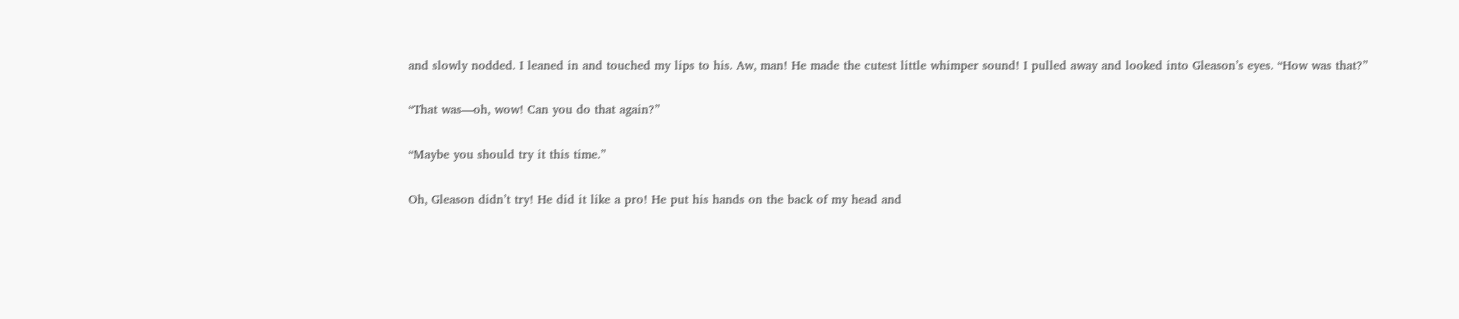and slowly nodded. I leaned in and touched my lips to his. Aw, man! He made the cutest little whimper sound! I pulled away and looked into Gleason’s eyes. “How was that?”

“That was—oh, wow! Can you do that again?”

“Maybe you should try it this time.”

Oh, Gleason didn’t try! He did it like a pro! He put his hands on the back of my head and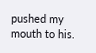pushed my mouth to his.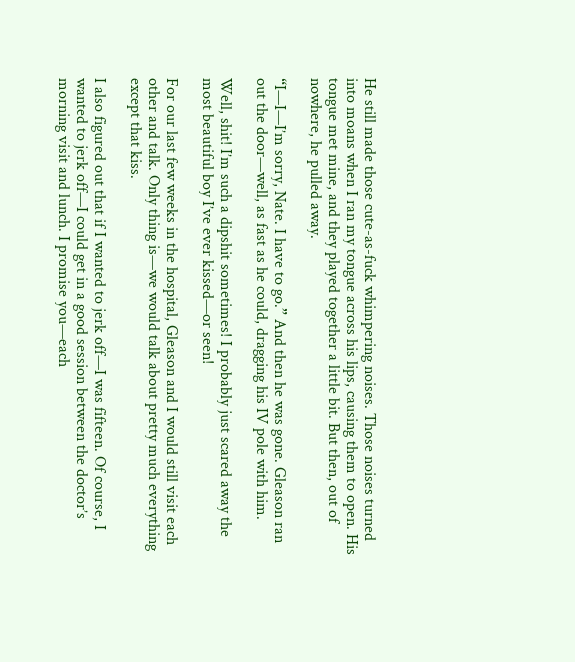He still made those cute-as-fuck whimpering noises. Those noises turned into moans when I ran my tongue across his lips, causing them to open. His tongue met mine, and they played together a little bit. But then, out of nowhere, he pulled away.

“I—I—I’m sorry, Nate. I have to go.” And then he was gone. Gleason ran out the door—well, as fast as he could, dragging his IV pole with him.

Well, shit! I’m such a dipshit sometimes! I probably just scared away the most beautiful boy I’ve ever kissed—or seen!

For our last few weeks in the hospital, Gleason and I would still visit each other and talk. Only thing is—we would talk about pretty much everything except that kiss.

I also figured out that if I wanted to jerk off—I was fifteen. Of course, I wanted to jerk off—I could get in a good session between the doctor’s morning visit and lunch. I promise you—each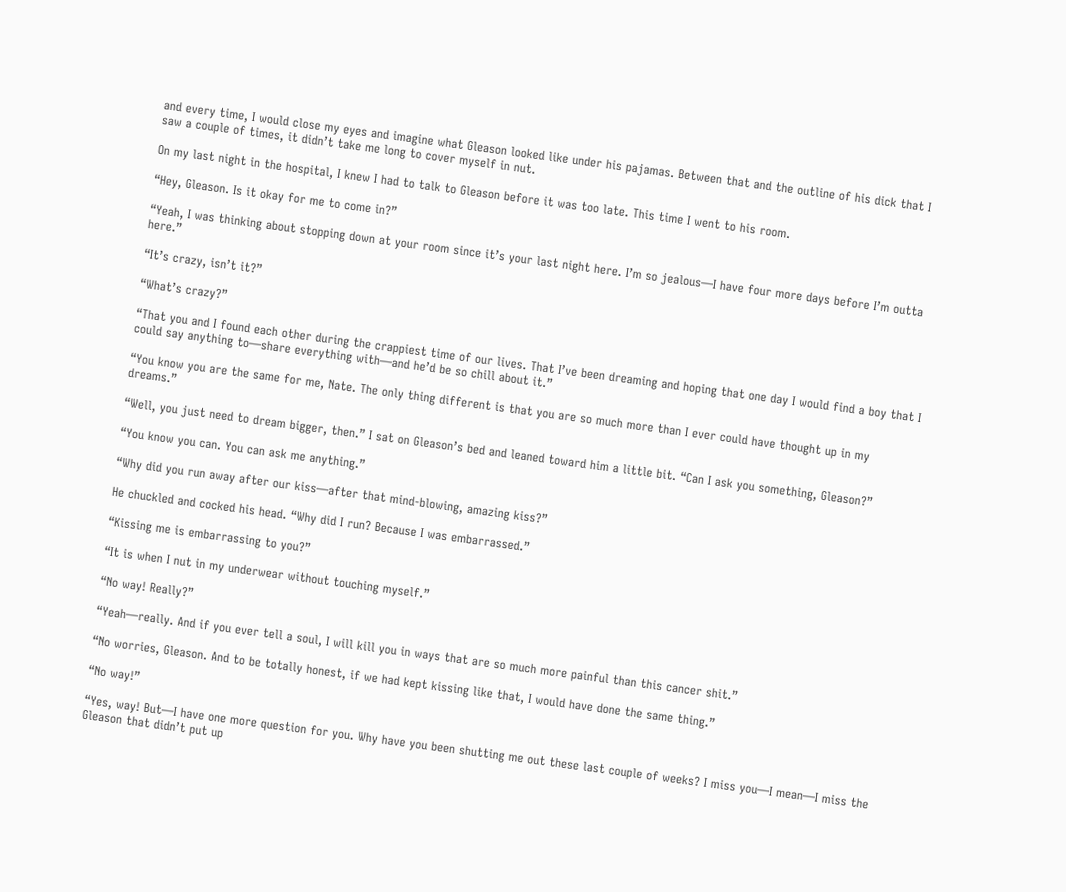and every time, I would close my eyes and imagine what Gleason looked like under his pajamas. Between that and the outline of his dick that I saw a couple of times, it didn’t take me long to cover myself in nut.

On my last night in the hospital, I knew I had to talk to Gleason before it was too late. This time I went to his room.

“Hey, Gleason. Is it okay for me to come in?”

“Yeah, I was thinking about stopping down at your room since it’s your last night here. I’m so jealous—I have four more days before I’m outta here.”

“It’s crazy, isn’t it?”

“What’s crazy?”

“That you and I found each other during the crappiest time of our lives. That I’ve been dreaming and hoping that one day I would find a boy that I could say anything to—share everything with—and he’d be so chill about it.”

“You know you are the same for me, Nate. The only thing different is that you are so much more than I ever could have thought up in my dreams.”

“Well, you just need to dream bigger, then.” I sat on Gleason’s bed and leaned toward him a little bit. “Can I ask you something, Gleason?”

“You know you can. You can ask me anything.”

“Why did you run away after our kiss—after that mind-blowing, amazing kiss?”

He chuckled and cocked his head. “Why did I run? Because I was embarrassed.”

“Kissing me is embarrassing to you?”

“It is when I nut in my underwear without touching myself.”

“No way! Really?”

“Yeah—really. And if you ever tell a soul, I will kill you in ways that are so much more painful than this cancer shit.”

“No worries, Gleason. And to be totally honest, if we had kept kissing like that, I would have done the same thing.”

“No way!”

“Yes, way! But—I have one more question for you. Why have you been shutting me out these last couple of weeks? I miss you—I mean—I miss the Gleason that didn’t put up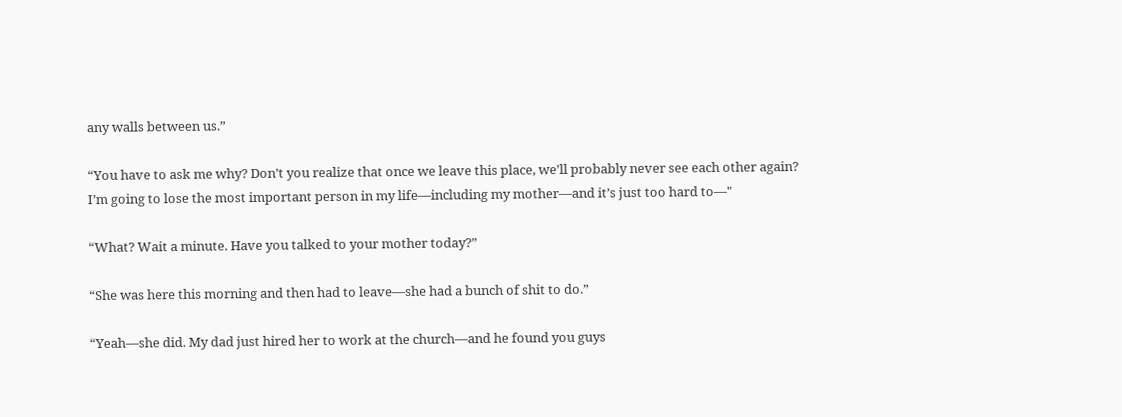any walls between us.”

“You have to ask me why? Don’t you realize that once we leave this place, we’ll probably never see each other again? I’m going to lose the most important person in my life—including my mother—and it’s just too hard to—"

“What? Wait a minute. Have you talked to your mother today?”

“She was here this morning and then had to leave—she had a bunch of shit to do.”

“Yeah—she did. My dad just hired her to work at the church—and he found you guys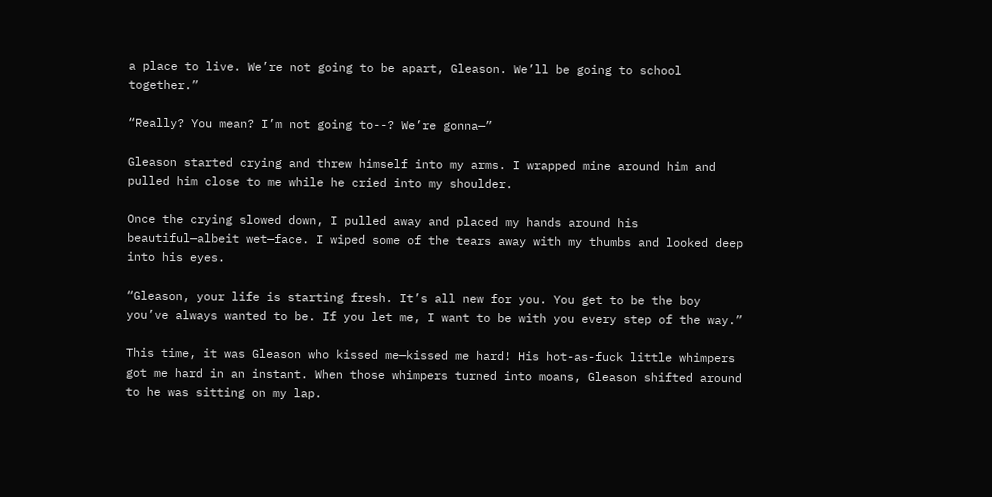a place to live. We’re not going to be apart, Gleason. We’ll be going to school together.”

“Really? You mean? I’m not going to--? We’re gonna—”

Gleason started crying and threw himself into my arms. I wrapped mine around him and pulled him close to me while he cried into my shoulder.

Once the crying slowed down, I pulled away and placed my hands around his beautiful—albeit wet—face. I wiped some of the tears away with my thumbs and looked deep into his eyes.

“Gleason, your life is starting fresh. It’s all new for you. You get to be the boy you’ve always wanted to be. If you let me, I want to be with you every step of the way.”

This time, it was Gleason who kissed me—kissed me hard! His hot-as-fuck little whimpers got me hard in an instant. When those whimpers turned into moans, Gleason shifted around to he was sitting on my lap.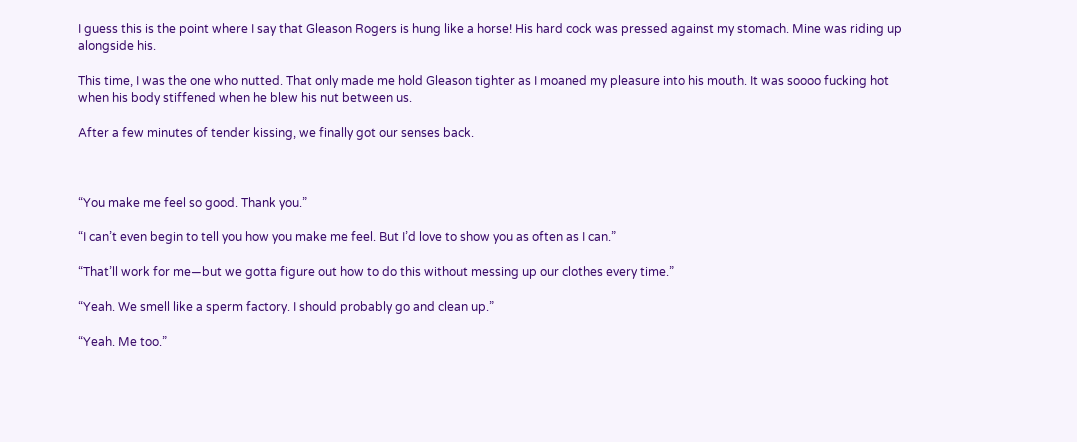I guess this is the point where I say that Gleason Rogers is hung like a horse! His hard cock was pressed against my stomach. Mine was riding up alongside his.

This time, I was the one who nutted. That only made me hold Gleason tighter as I moaned my pleasure into his mouth. It was soooo fucking hot when his body stiffened when he blew his nut between us.

After a few minutes of tender kissing, we finally got our senses back.



“You make me feel so good. Thank you.”

“I can’t even begin to tell you how you make me feel. But I’d love to show you as often as I can.”

“That’ll work for me—but we gotta figure out how to do this without messing up our clothes every time.”

“Yeah. We smell like a sperm factory. I should probably go and clean up.”

“Yeah. Me too.”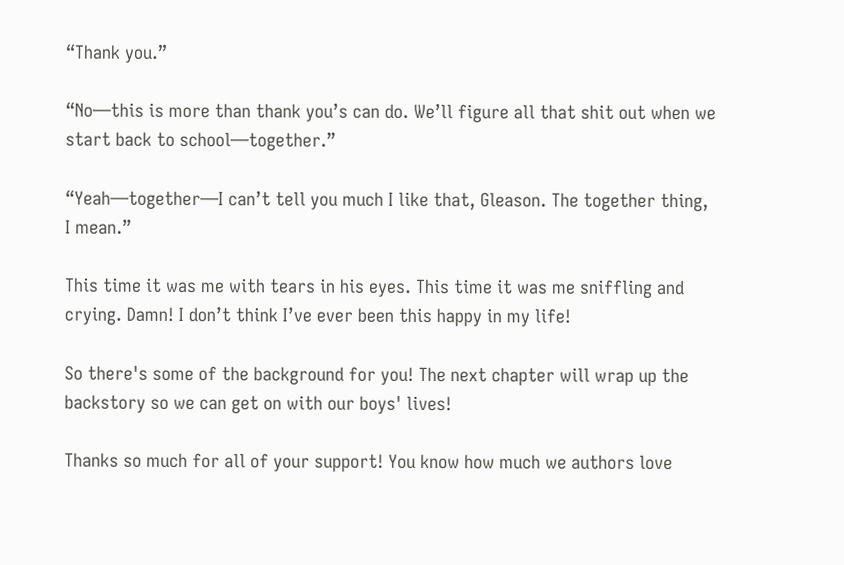“Thank you.”

“No—this is more than thank you’s can do. We’ll figure all that shit out when we start back to school—together.”

“Yeah—together—I can’t tell you much I like that, Gleason. The together thing, I mean.”

This time it was me with tears in his eyes. This time it was me sniffling and crying. Damn! I don’t think I’ve ever been this happy in my life!

So there's some of the background for you! The next chapter will wrap up the backstory so we can get on with our boys' lives!

Thanks so much for all of your support! You know how much we authors love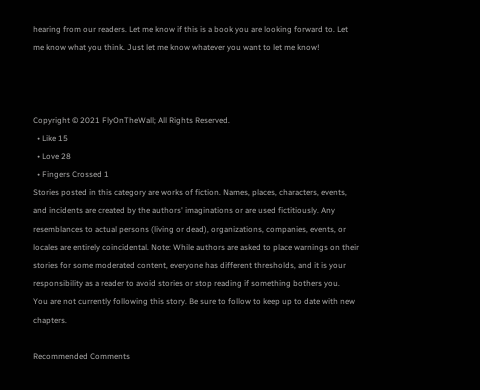hearing from our readers. Let me know if this is a book you are looking forward to. Let me know what you think. Just let me know whatever you want to let me know!



Copyright © 2021 FlyOnTheWall; All Rights Reserved.
  • Like 15
  • Love 28
  • Fingers Crossed 1
Stories posted in this category are works of fiction. Names, places, characters, events, and incidents are created by the authors' imaginations or are used fictitiously. Any resemblances to actual persons (living or dead), organizations, companies, events, or locales are entirely coincidental. Note: While authors are asked to place warnings on their stories for some moderated content, everyone has different thresholds, and it is your responsibility as a reader to avoid stories or stop reading if something bothers you.
You are not currently following this story. Be sure to follow to keep up to date with new chapters.

Recommended Comments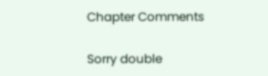Chapter Comments

Sorry double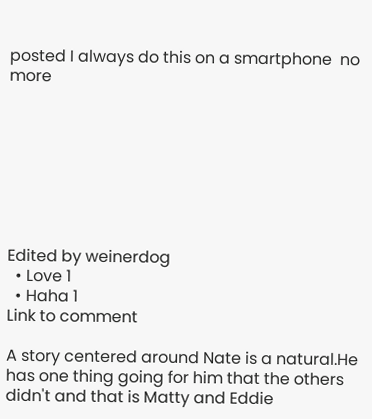posted I always do this on a smartphone  no more








Edited by weinerdog
  • Love 1
  • Haha 1
Link to comment

A story centered around Nate is a natural.He has one thing going for him that the others didn't and that is Matty and Eddie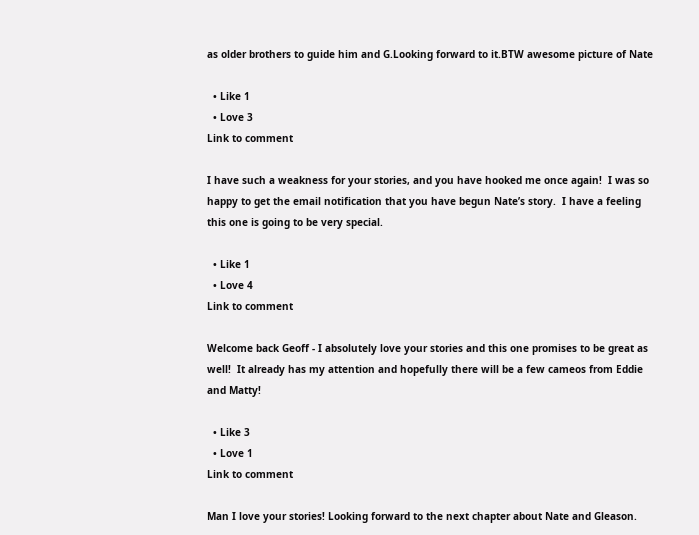as older brothers to guide him and G.Looking forward to it.BTW awesome picture of Nate

  • Like 1
  • Love 3
Link to comment

I have such a weakness for your stories, and you have hooked me once again!  I was so happy to get the email notification that you have begun Nate’s story.  I have a feeling this one is going to be very special.

  • Like 1
  • Love 4
Link to comment

Welcome back Geoff - I absolutely love your stories and this one promises to be great as well!  It already has my attention and hopefully there will be a few cameos from Eddie and Matty!

  • Like 3
  • Love 1
Link to comment

Man I love your stories! Looking forward to the next chapter about Nate and Gleason.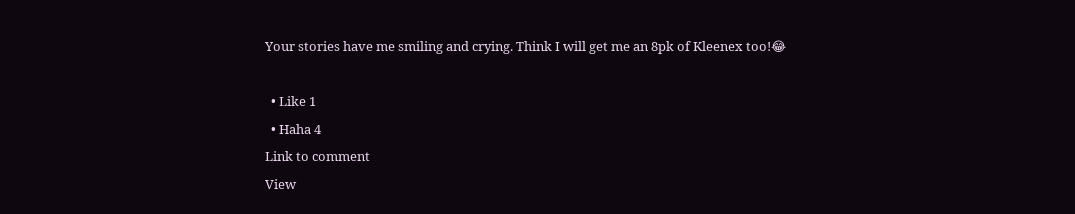Your stories have me smiling and crying. Think I will get me an 8pk of Kleenex too!😂

  • Like 1
  • Haha 4
Link to comment
View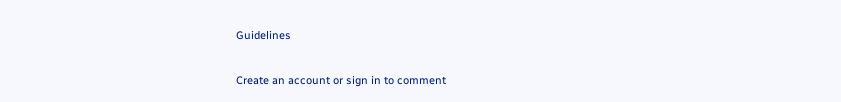Guidelines

Create an account or sign in to comment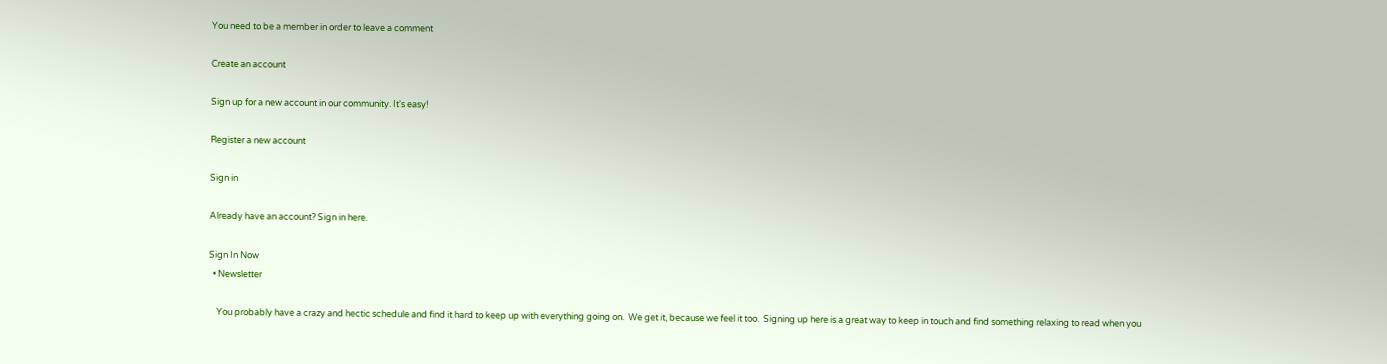You need to be a member in order to leave a comment

Create an account

Sign up for a new account in our community. It's easy!

Register a new account

Sign in

Already have an account? Sign in here.

Sign In Now
  • Newsletter

    You probably have a crazy and hectic schedule and find it hard to keep up with everything going on.  We get it, because we feel it too.  Signing up here is a great way to keep in touch and find something relaxing to read when you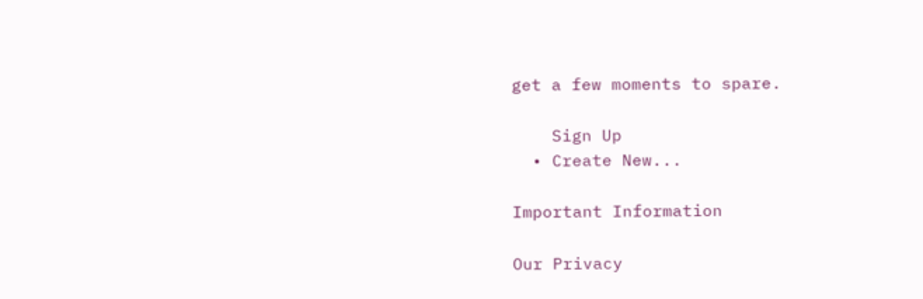get a few moments to spare.

    Sign Up
  • Create New...

Important Information

Our Privacy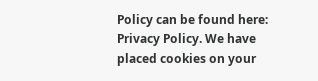Policy can be found here: Privacy Policy. We have placed cookies on your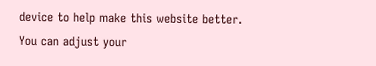device to help make this website better. You can adjust your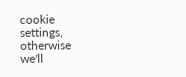cookie settings, otherwise we'll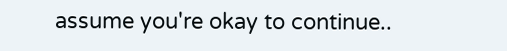assume you're okay to continue..